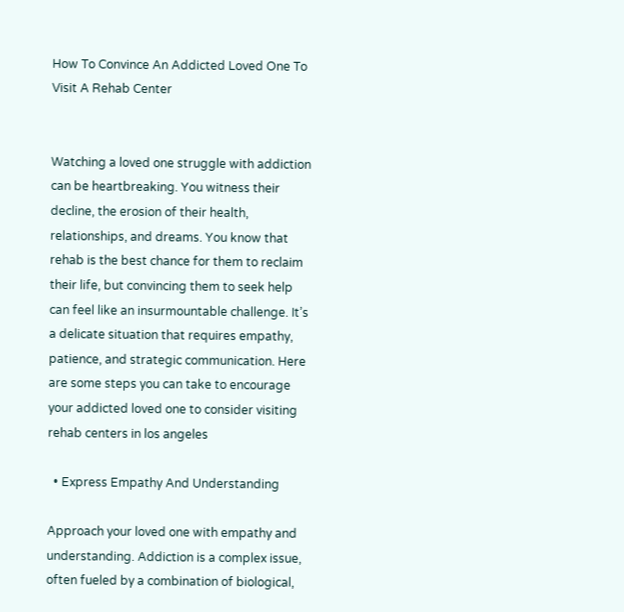How To Convince An Addicted Loved One To Visit A Rehab Center


Watching a loved one struggle with addiction can be heartbreaking. You witness their decline, the erosion of their health, relationships, and dreams. You know that rehab is the best chance for them to reclaim their life, but convincing them to seek help can feel like an insurmountable challenge. It’s a delicate situation that requires empathy, patience, and strategic communication. Here are some steps you can take to encourage your addicted loved one to consider visiting rehab centers in los angeles

  • Express Empathy And Understanding

Approach your loved one with empathy and understanding. Addiction is a complex issue, often fueled by a combination of biological,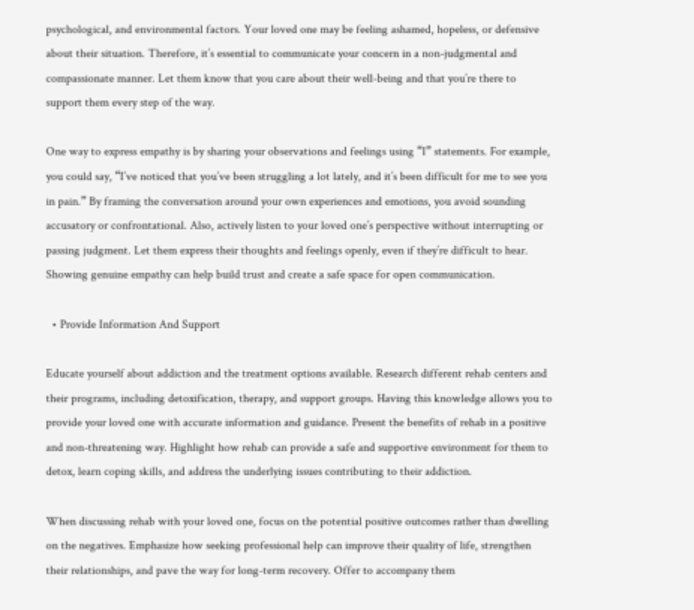psychological, and environmental factors. Your loved one may be feeling ashamed, hopeless, or defensive about their situation. Therefore, it’s essential to communicate your concern in a non-judgmental and compassionate manner. Let them know that you care about their well-being and that you’re there to support them every step of the way.

One way to express empathy is by sharing your observations and feelings using “I” statements. For example, you could say, “I’ve noticed that you’ve been struggling a lot lately, and it’s been difficult for me to see you in pain.” By framing the conversation around your own experiences and emotions, you avoid sounding accusatory or confrontational. Also, actively listen to your loved one’s perspective without interrupting or passing judgment. Let them express their thoughts and feelings openly, even if they’re difficult to hear. Showing genuine empathy can help build trust and create a safe space for open communication.

  • Provide Information And Support

Educate yourself about addiction and the treatment options available. Research different rehab centers and their programs, including detoxification, therapy, and support groups. Having this knowledge allows you to provide your loved one with accurate information and guidance. Present the benefits of rehab in a positive and non-threatening way. Highlight how rehab can provide a safe and supportive environment for them to detox, learn coping skills, and address the underlying issues contributing to their addiction.

When discussing rehab with your loved one, focus on the potential positive outcomes rather than dwelling on the negatives. Emphasize how seeking professional help can improve their quality of life, strengthen their relationships, and pave the way for long-term recovery. Offer to accompany them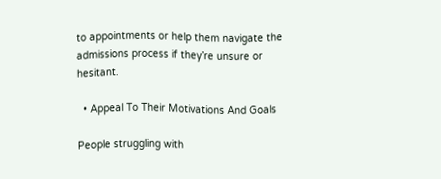to appointments or help them navigate the admissions process if they’re unsure or hesitant.

  • Appeal To Their Motivations And Goals

People struggling with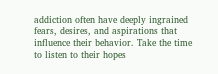addiction often have deeply ingrained fears, desires, and aspirations that influence their behavior. Take the time to listen to their hopes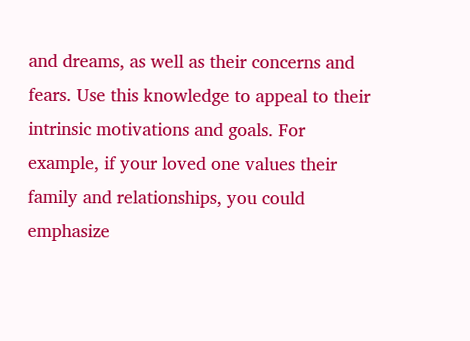and dreams, as well as their concerns and fears. Use this knowledge to appeal to their intrinsic motivations and goals. For example, if your loved one values their family and relationships, you could emphasize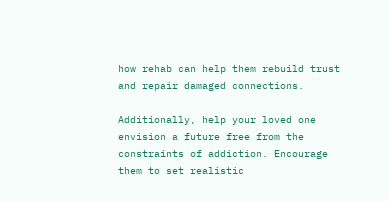how rehab can help them rebuild trust and repair damaged connections.

Additionally, help your loved one envision a future free from the constraints of addiction. Encourage them to set realistic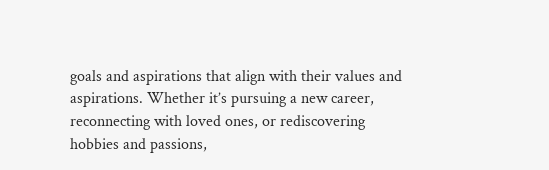goals and aspirations that align with their values and aspirations. Whether it’s pursuing a new career, reconnecting with loved ones, or rediscovering hobbies and passions,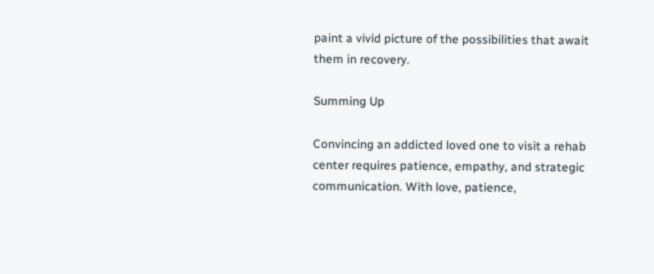paint a vivid picture of the possibilities that await them in recovery.

Summing Up

Convincing an addicted loved one to visit a rehab center requires patience, empathy, and strategic communication. With love, patience,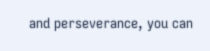and perseverance, you can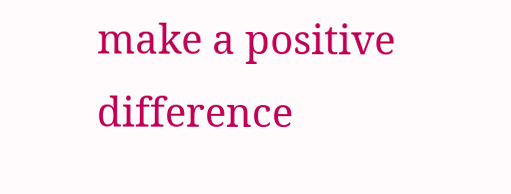make a positive difference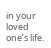in your loved one’s life.